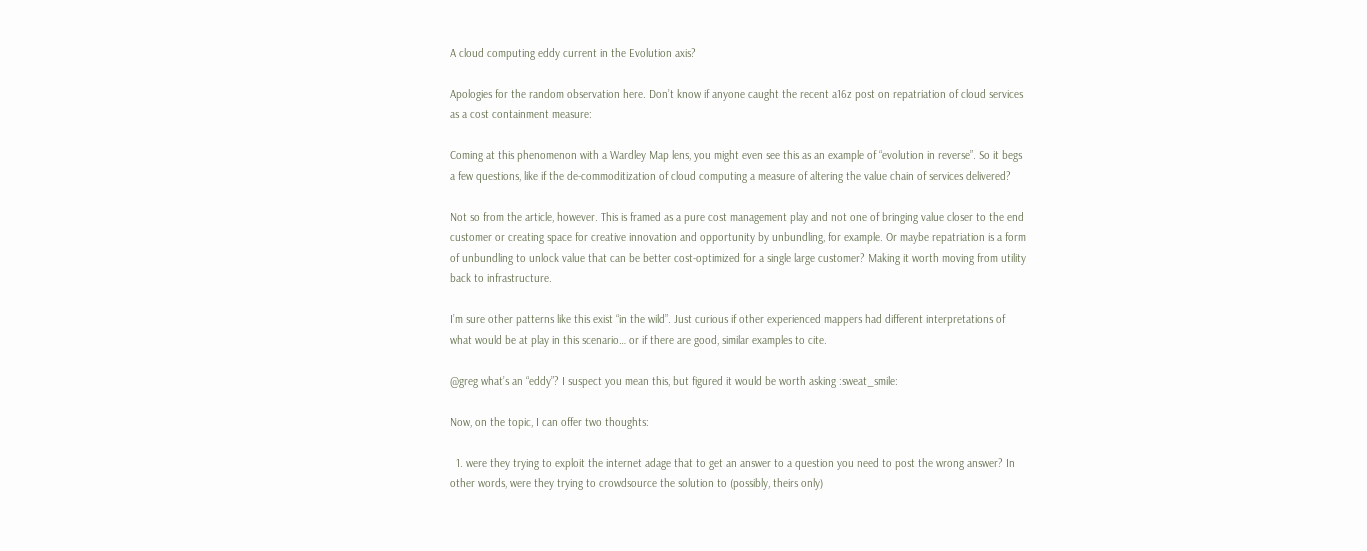A cloud computing eddy current in the Evolution axis?

Apologies for the random observation here. Don’t know if anyone caught the recent a16z post on repatriation of cloud services as a cost containment measure:

Coming at this phenomenon with a Wardley Map lens, you might even see this as an example of “evolution in reverse”. So it begs a few questions, like if the de-commoditization of cloud computing a measure of altering the value chain of services delivered?

Not so from the article, however. This is framed as a pure cost management play and not one of bringing value closer to the end customer or creating space for creative innovation and opportunity by unbundling, for example. Or maybe repatriation is a form of unbundling to unlock value that can be better cost-optimized for a single large customer? Making it worth moving from utility back to infrastructure.

I’m sure other patterns like this exist “in the wild”. Just curious if other experienced mappers had different interpretations of what would be at play in this scenario… or if there are good, similar examples to cite.

@greg what’s an “eddy”? I suspect you mean this, but figured it would be worth asking :sweat_smile:

Now, on the topic, I can offer two thoughts:

  1. were they trying to exploit the internet adage that to get an answer to a question you need to post the wrong answer? In other words, were they trying to crowdsource the solution to (possibly, theirs only)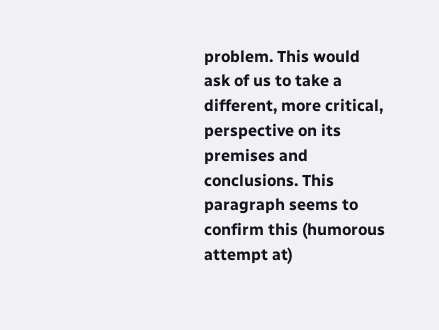problem. This would ask of us to take a different, more critical, perspective on its premises and conclusions. This paragraph seems to confirm this (humorous attempt at)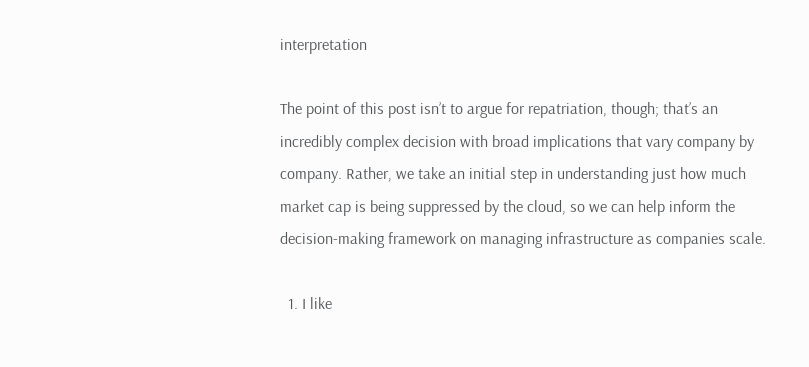interpretation

The point of this post isn’t to argue for repatriation, though; that’s an incredibly complex decision with broad implications that vary company by company. Rather, we take an initial step in understanding just how much market cap is being suppressed by the cloud, so we can help inform the decision-making framework on managing infrastructure as companies scale.

  1. I like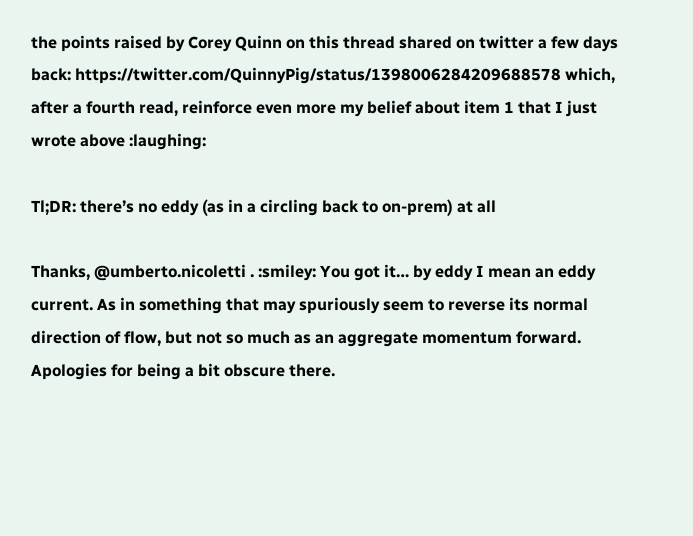the points raised by Corey Quinn on this thread shared on twitter a few days back: https://twitter.com/QuinnyPig/status/1398006284209688578 which, after a fourth read, reinforce even more my belief about item 1 that I just wrote above :laughing:

Tl;DR: there’s no eddy (as in a circling back to on-prem) at all

Thanks, @umberto.nicoletti . :smiley: You got it… by eddy I mean an eddy current. As in something that may spuriously seem to reverse its normal direction of flow, but not so much as an aggregate momentum forward. Apologies for being a bit obscure there.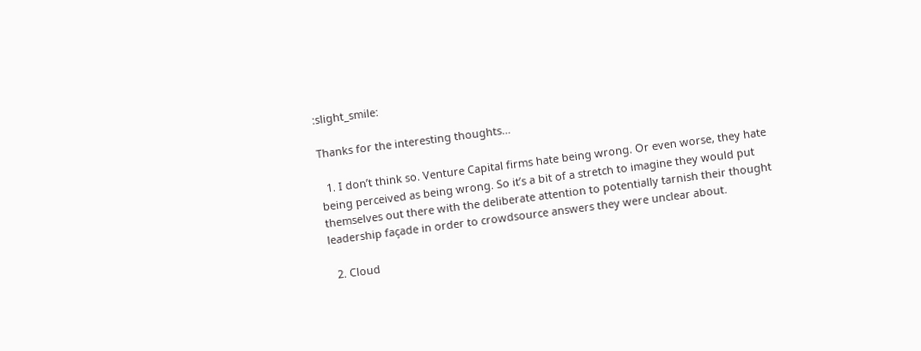:slight_smile:

Thanks for the interesting thoughts…

  1. I don’t think so. Venture Capital firms hate being wrong. Or even worse, they hate being perceived as being wrong. So it’s a bit of a stretch to imagine they would put themselves out there with the deliberate attention to potentially tarnish their thought leadership façade in order to crowdsource answers they were unclear about.

  2. Cloud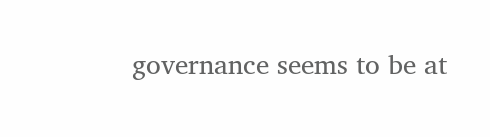governance seems to be at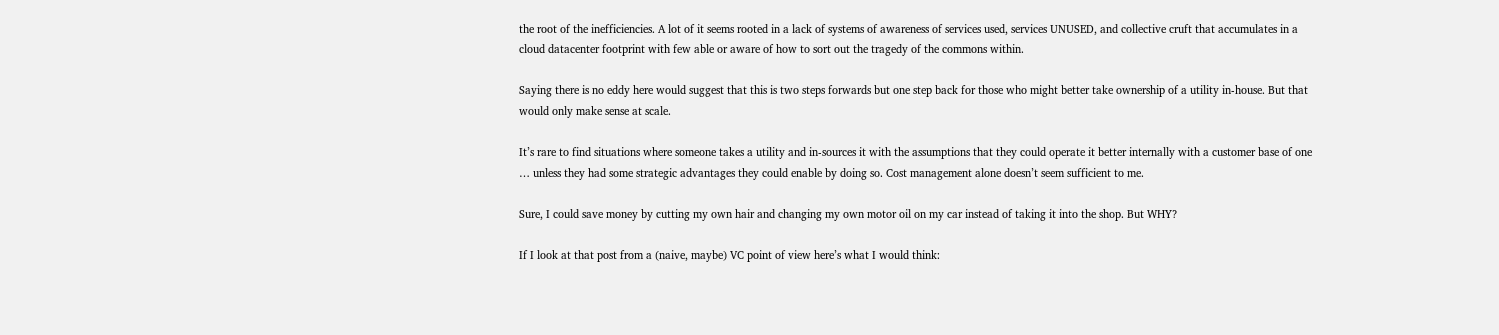the root of the inefficiencies. A lot of it seems rooted in a lack of systems of awareness of services used, services UNUSED, and collective cruft that accumulates in a cloud datacenter footprint with few able or aware of how to sort out the tragedy of the commons within.

Saying there is no eddy here would suggest that this is two steps forwards but one step back for those who might better take ownership of a utility in-house. But that would only make sense at scale.

It’s rare to find situations where someone takes a utility and in-sources it with the assumptions that they could operate it better internally with a customer base of one … unless they had some strategic advantages they could enable by doing so. Cost management alone doesn’t seem sufficient to me.

Sure, I could save money by cutting my own hair and changing my own motor oil on my car instead of taking it into the shop. But WHY?

If I look at that post from a (naive, maybe) VC point of view here’s what I would think: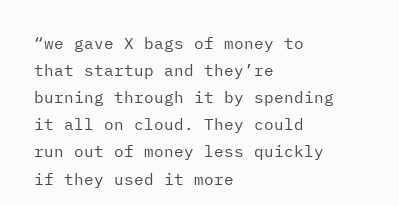“we gave X bags of money to that startup and they’re burning through it by spending it all on cloud. They could run out of money less quickly if they used it more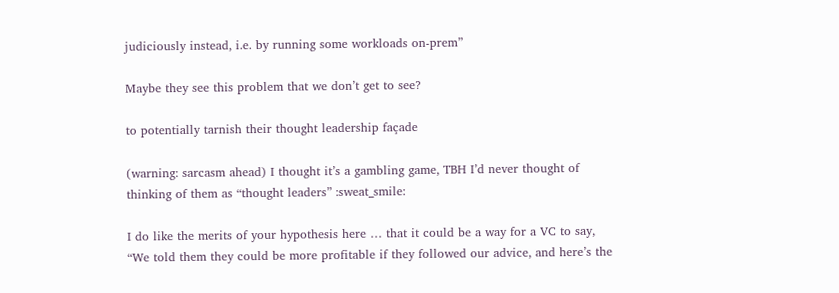judiciously instead, i.e. by running some workloads on-prem”

Maybe they see this problem that we don’t get to see?

to potentially tarnish their thought leadership façade

(warning: sarcasm ahead) I thought it’s a gambling game, TBH I’d never thought of thinking of them as “thought leaders” :sweat_smile:

I do like the merits of your hypothesis here … that it could be a way for a VC to say, “We told them they could be more profitable if they followed our advice, and here’s the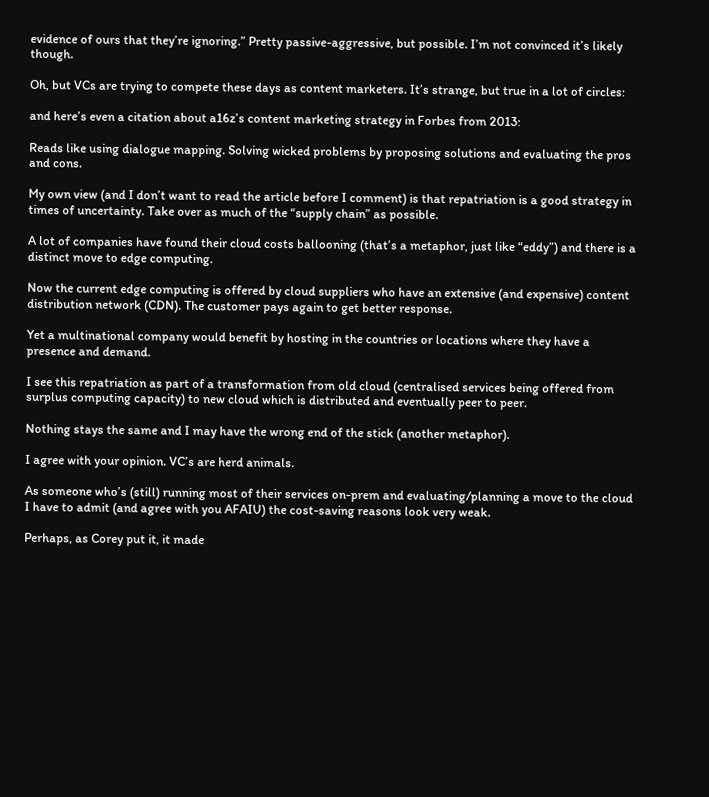evidence of ours that they’re ignoring.” Pretty passive-aggressive, but possible. I’m not convinced it’s likely though.

Oh, but VCs are trying to compete these days as content marketers. It’s strange, but true in a lot of circles:

and here’s even a citation about a16z’s content marketing strategy in Forbes from 2013:

Reads like using dialogue mapping. Solving wicked problems by proposing solutions and evaluating the pros and cons.

My own view (and I don’t want to read the article before I comment) is that repatriation is a good strategy in times of uncertainty. Take over as much of the “supply chain” as possible.

A lot of companies have found their cloud costs ballooning (that’s a metaphor, just like “eddy”) and there is a distinct move to edge computing.

Now the current edge computing is offered by cloud suppliers who have an extensive (and expensive) content distribution network (CDN). The customer pays again to get better response.

Yet a multinational company would benefit by hosting in the countries or locations where they have a presence and demand.

I see this repatriation as part of a transformation from old cloud (centralised services being offered from surplus computing capacity) to new cloud which is distributed and eventually peer to peer.

Nothing stays the same and I may have the wrong end of the stick (another metaphor).

I agree with your opinion. VC’s are herd animals.

As someone who’s (still) running most of their services on-prem and evaluating/planning a move to the cloud I have to admit (and agree with you AFAIU) the cost-saving reasons look very weak.

Perhaps, as Corey put it, it made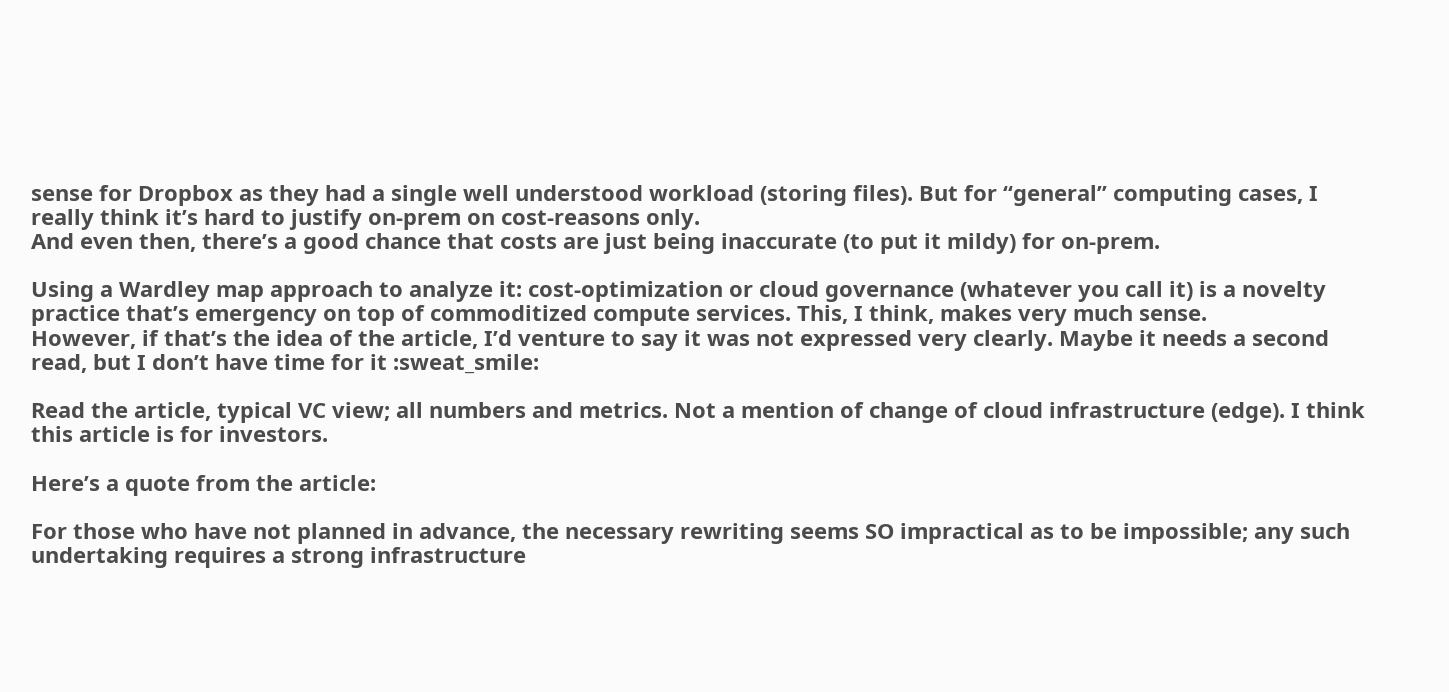sense for Dropbox as they had a single well understood workload (storing files). But for “general” computing cases, I really think it’s hard to justify on-prem on cost-reasons only.
And even then, there’s a good chance that costs are just being inaccurate (to put it mildy) for on-prem.

Using a Wardley map approach to analyze it: cost-optimization or cloud governance (whatever you call it) is a novelty practice that’s emergency on top of commoditized compute services. This, I think, makes very much sense.
However, if that’s the idea of the article, I’d venture to say it was not expressed very clearly. Maybe it needs a second read, but I don’t have time for it :sweat_smile:

Read the article, typical VC view; all numbers and metrics. Not a mention of change of cloud infrastructure (edge). I think this article is for investors.

Here’s a quote from the article:

For those who have not planned in advance, the necessary rewriting seems SO impractical as to be impossible; any such undertaking requires a strong infrastructure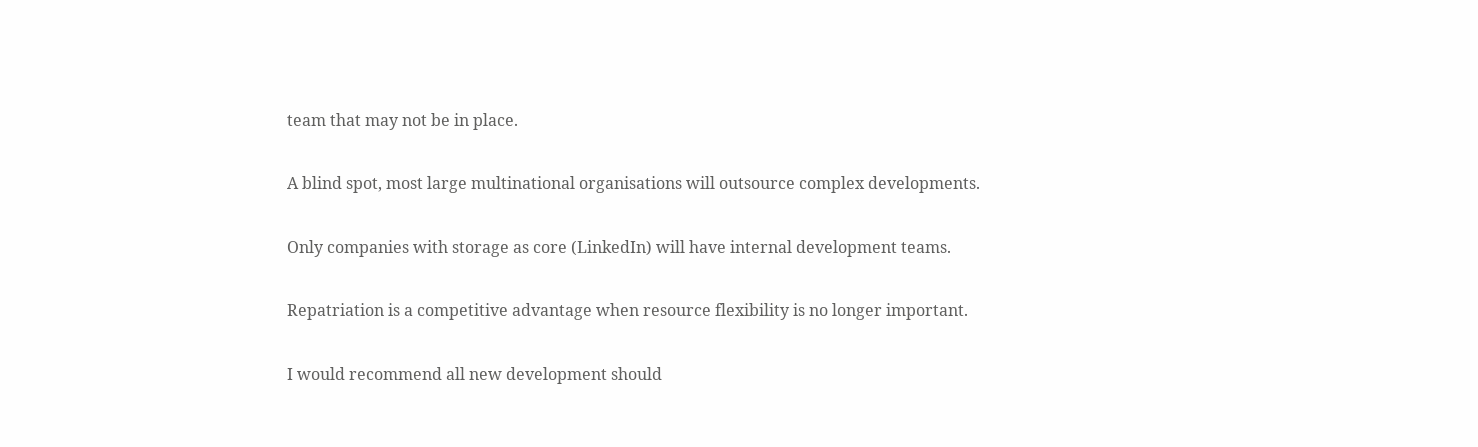team that may not be in place.

A blind spot, most large multinational organisations will outsource complex developments.

Only companies with storage as core (LinkedIn) will have internal development teams.

Repatriation is a competitive advantage when resource flexibility is no longer important.

I would recommend all new development should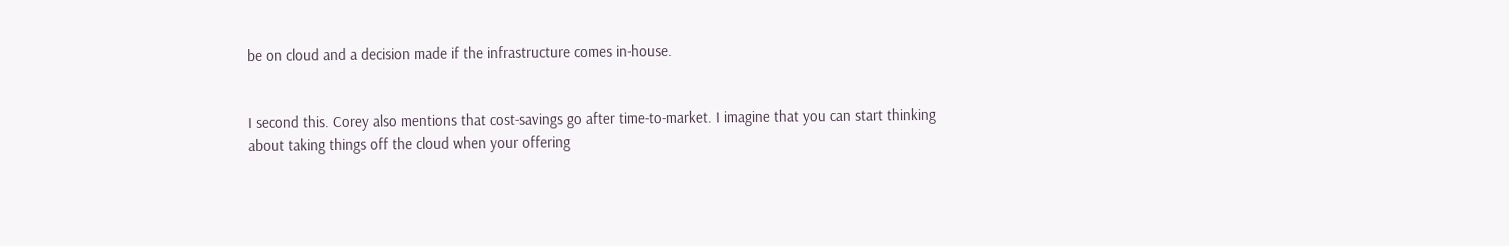be on cloud and a decision made if the infrastructure comes in-house.


I second this. Corey also mentions that cost-savings go after time-to-market. I imagine that you can start thinking about taking things off the cloud when your offering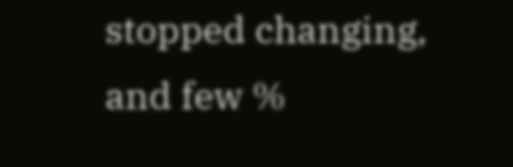stopped changing, and few %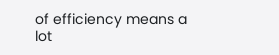of efficiency means a lot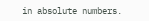in absolute numbers.